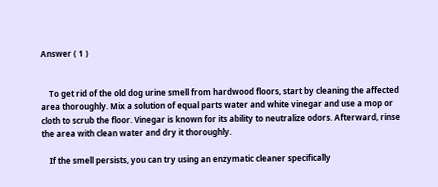Answer ( 1 )


    To get rid of the old dog urine smell from hardwood floors, start by cleaning the affected area thoroughly. Mix a solution of equal parts water and white vinegar and use a mop or cloth to scrub the floor. Vinegar is known for its ability to neutralize odors. Afterward, rinse the area with clean water and dry it thoroughly.

    If the smell persists, you can try using an enzymatic cleaner specifically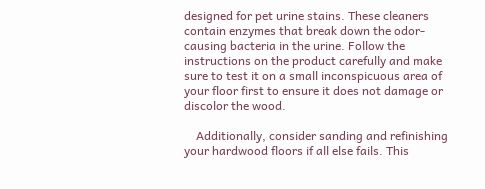designed for pet urine stains. These cleaners contain enzymes that break down the odor-causing bacteria in the urine. Follow the instructions on the product carefully and make sure to test it on a small inconspicuous area of your floor first to ensure it does not damage or discolor the wood.

    Additionally, consider sanding and refinishing your hardwood floors if all else fails. This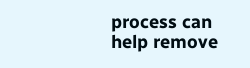process can help remove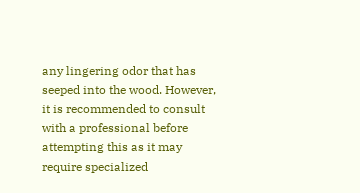any lingering odor that has seeped into the wood. However, it is recommended to consult with a professional before attempting this as it may require specialized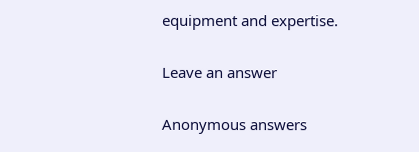equipment and expertise.

Leave an answer

Anonymous answers